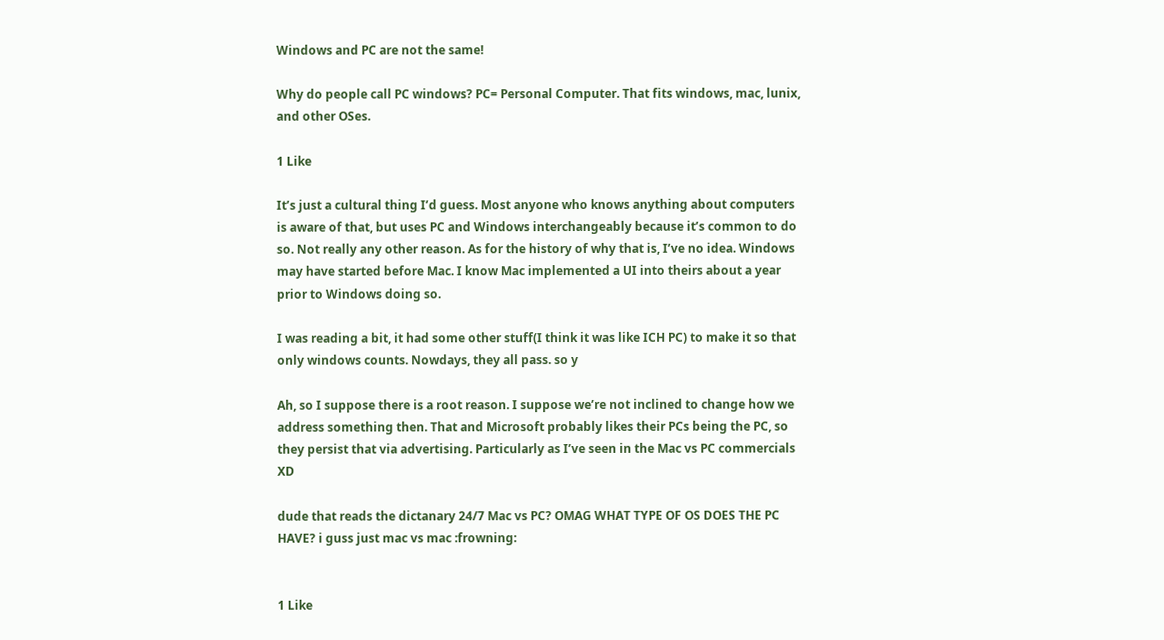Windows and PC are not the same!

Why do people call PC windows? PC= Personal Computer. That fits windows, mac, lunix, and other OSes.

1 Like

It’s just a cultural thing I’d guess. Most anyone who knows anything about computers is aware of that, but uses PC and Windows interchangeably because it’s common to do so. Not really any other reason. As for the history of why that is, I’ve no idea. Windows may have started before Mac. I know Mac implemented a UI into theirs about a year prior to Windows doing so.

I was reading a bit, it had some other stuff(I think it was like ICH PC) to make it so that only windows counts. Nowdays, they all pass. so y

Ah, so I suppose there is a root reason. I suppose we’re not inclined to change how we address something then. That and Microsoft probably likes their PCs being the PC, so they persist that via advertising. Particularly as I’ve seen in the Mac vs PC commercials XD

dude that reads the dictanary 24/7 Mac vs PC? OMAG WHAT TYPE OF OS DOES THE PC HAVE? i guss just mac vs mac :frowning:


1 Like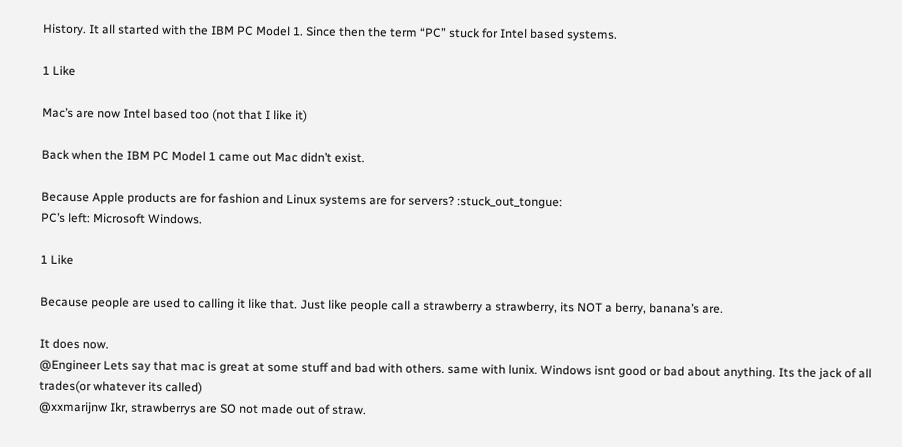History. It all started with the IBM PC Model 1. Since then the term “PC” stuck for Intel based systems.

1 Like

Mac’s are now Intel based too (not that I like it)

Back when the IBM PC Model 1 came out Mac didn’t exist.

Because Apple products are for fashion and Linux systems are for servers? :stuck_out_tongue:
PC’s left: Microsoft Windows.

1 Like

Because people are used to calling it like that. Just like people call a strawberry a strawberry, its NOT a berry, banana’s are.

It does now.
@Engineer Lets say that mac is great at some stuff and bad with others. same with lunix. Windows isnt good or bad about anything. Its the jack of all trades(or whatever its called)
@xxmarijnw Ikr, strawberrys are SO not made out of straw.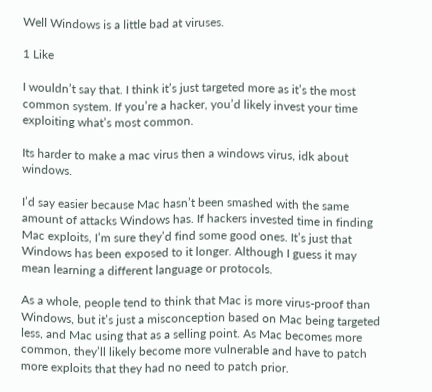Well Windows is a little bad at viruses.

1 Like

I wouldn’t say that. I think it’s just targeted more as it’s the most common system. If you’re a hacker, you’d likely invest your time exploiting what’s most common.

Its harder to make a mac virus then a windows virus, idk about windows.

I’d say easier because Mac hasn’t been smashed with the same amount of attacks Windows has. If hackers invested time in finding Mac exploits, I’m sure they’d find some good ones. It’s just that Windows has been exposed to it longer. Although I guess it may mean learning a different language or protocols.

As a whole, people tend to think that Mac is more virus-proof than Windows, but it’s just a misconception based on Mac being targeted less, and Mac using that as a selling point. As Mac becomes more common, they’ll likely become more vulnerable and have to patch more exploits that they had no need to patch prior.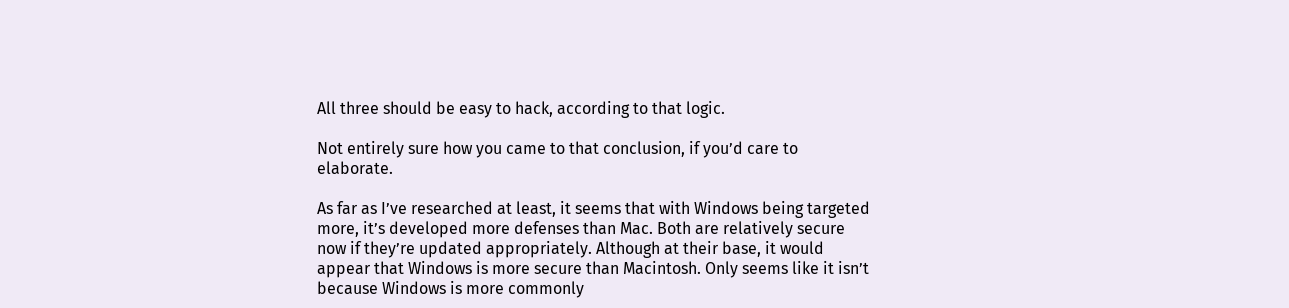All three should be easy to hack, according to that logic.

Not entirely sure how you came to that conclusion, if you’d care to elaborate.

As far as I’ve researched at least, it seems that with Windows being targeted more, it’s developed more defenses than Mac. Both are relatively secure now if they’re updated appropriately. Although at their base, it would appear that Windows is more secure than Macintosh. Only seems like it isn’t because Windows is more commonly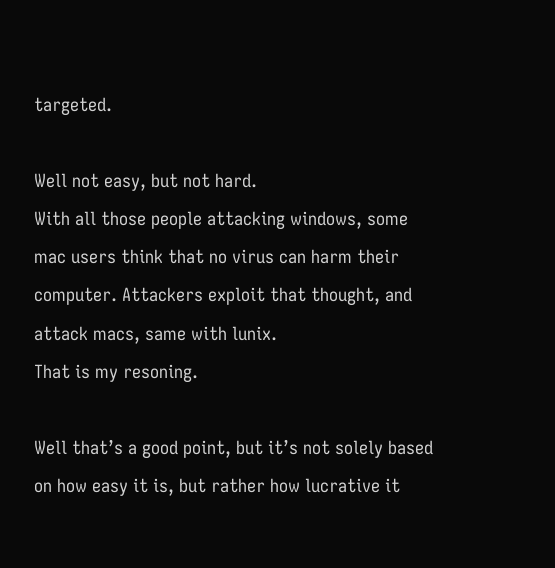targeted.

Well not easy, but not hard.
With all those people attacking windows, some mac users think that no virus can harm their computer. Attackers exploit that thought, and attack macs, same with lunix.
That is my resoning.

Well that’s a good point, but it’s not solely based on how easy it is, but rather how lucrative it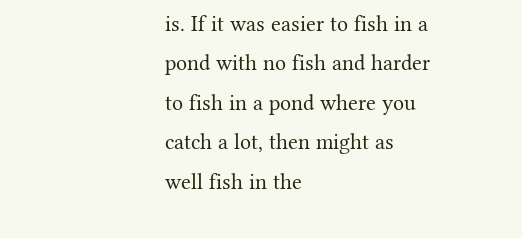is. If it was easier to fish in a pond with no fish and harder to fish in a pond where you catch a lot, then might as well fish in the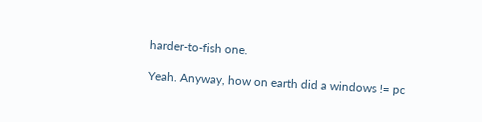harder-to-fish one.

Yeah. Anyway, how on earth did a windows != pc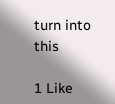turn into this

1 Like